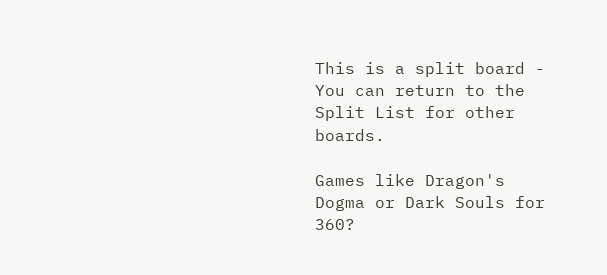This is a split board - You can return to the Split List for other boards.

Games like Dragon's Dogma or Dark Souls for 360?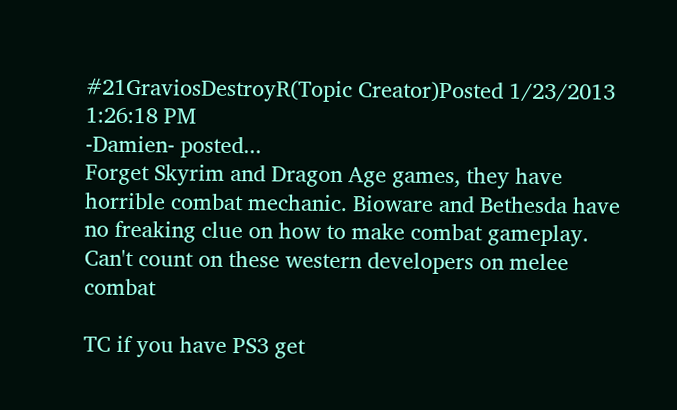#21GraviosDestroyR(Topic Creator)Posted 1/23/2013 1:26:18 PM
-Damien- posted...
Forget Skyrim and Dragon Age games, they have horrible combat mechanic. Bioware and Bethesda have no freaking clue on how to make combat gameplay. Can't count on these western developers on melee combat

TC if you have PS3 get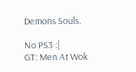Demons Souls.

No PS3 :|
GT: Men At Wok